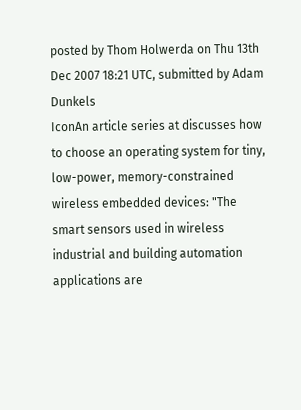posted by Thom Holwerda on Thu 13th Dec 2007 18:21 UTC, submitted by Adam Dunkels
IconAn article series at discusses how to choose an operating system for tiny, low-power, memory-constrained wireless embedded devices: "The smart sensors used in wireless industrial and building automation applications are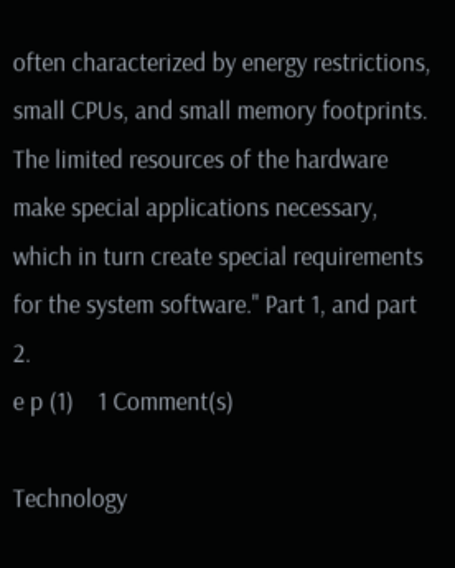often characterized by energy restrictions, small CPUs, and small memory footprints. The limited resources of the hardware make special applications necessary, which in turn create special requirements for the system software." Part 1, and part 2.
e p (1)    1 Comment(s)

Technology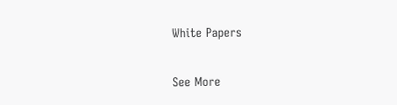White Papers

See More